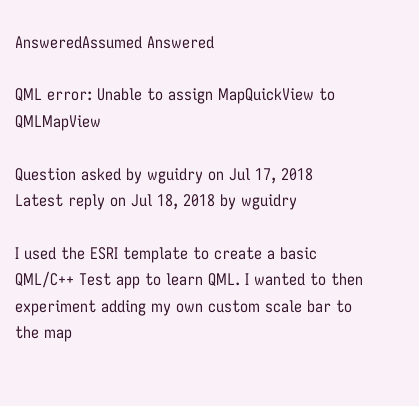AnsweredAssumed Answered

QML error: Unable to assign MapQuickView to QMLMapView

Question asked by wguidry on Jul 17, 2018
Latest reply on Jul 18, 2018 by wguidry

I used the ESRI template to create a basic QML/C++ Test app to learn QML. I wanted to then experiment adding my own custom scale bar to the map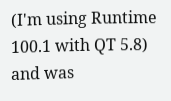(I'm using Runtime 100.1 with QT 5.8) and was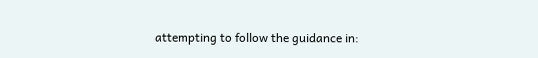attempting to follow the guidance in: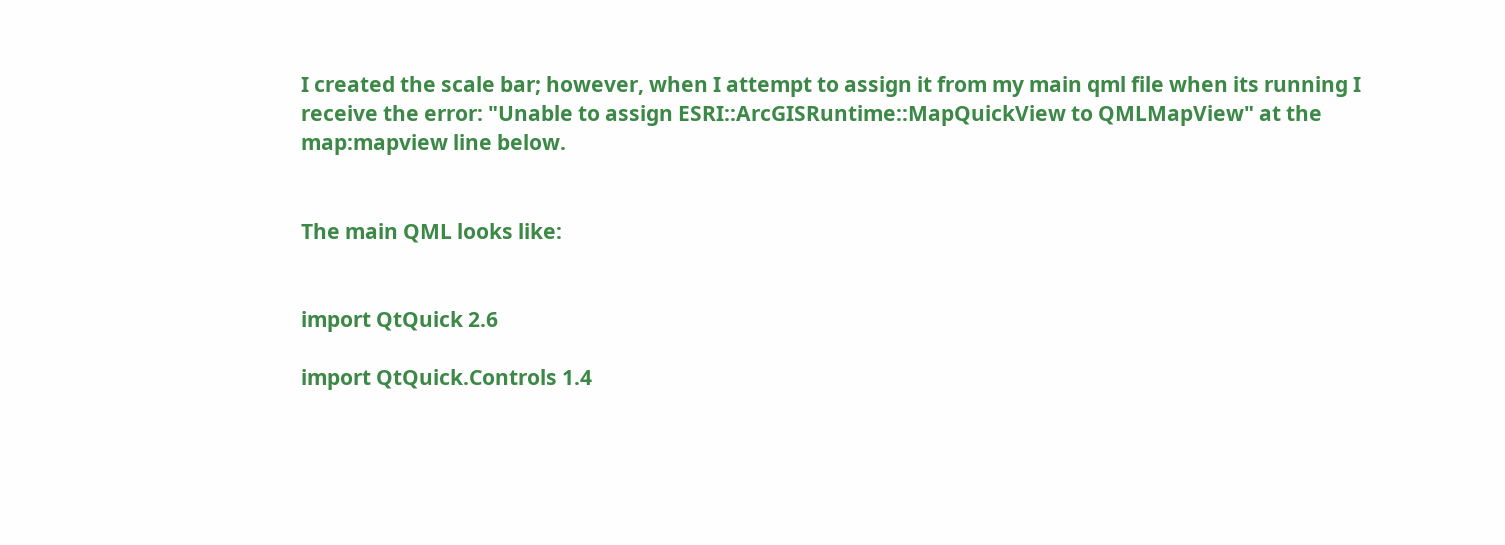I created the scale bar; however, when I attempt to assign it from my main qml file when its running I receive the error: "Unable to assign ESRI::ArcGISRuntime::MapQuickView to QMLMapView" at the map:mapview line below.


The main QML looks like:


import QtQuick 2.6

import QtQuick.Controls 1.4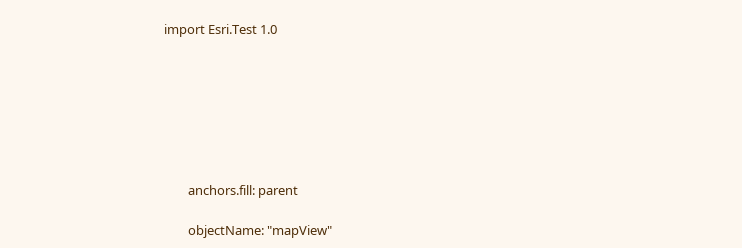import Esri.Test 1.0







        anchors.fill: parent

        objectName: "mapView"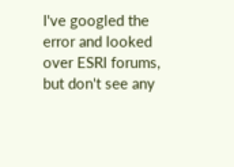I've googled the error and looked over ESRI forums, but don't see any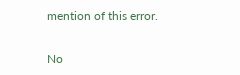mention of this error.


No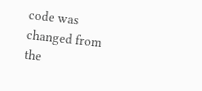code was changed from the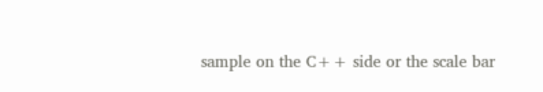sample on the C++ side or the scale bar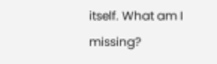itself. What am I missing?